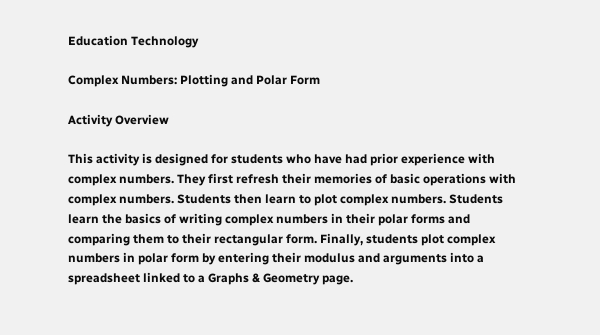Education Technology

Complex Numbers: Plotting and Polar Form

Activity Overview

This activity is designed for students who have had prior experience with complex numbers. They first refresh their memories of basic operations with complex numbers. Students then learn to plot complex numbers. Students learn the basics of writing complex numbers in their polar forms and comparing them to their rectangular form. Finally, students plot complex numbers in polar form by entering their modulus and arguments into a spreadsheet linked to a Graphs & Geometry page.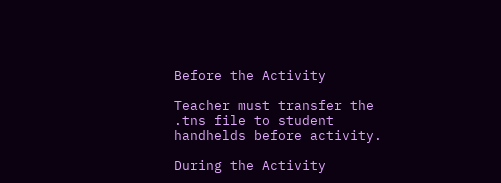Before the Activity

Teacher must transfer the .tns file to student handhelds before activity.

During the Activity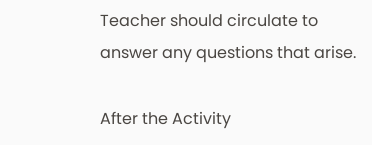Teacher should circulate to answer any questions that arise.

After the Activity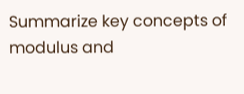Summarize key concepts of modulus and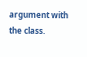argument with the class.